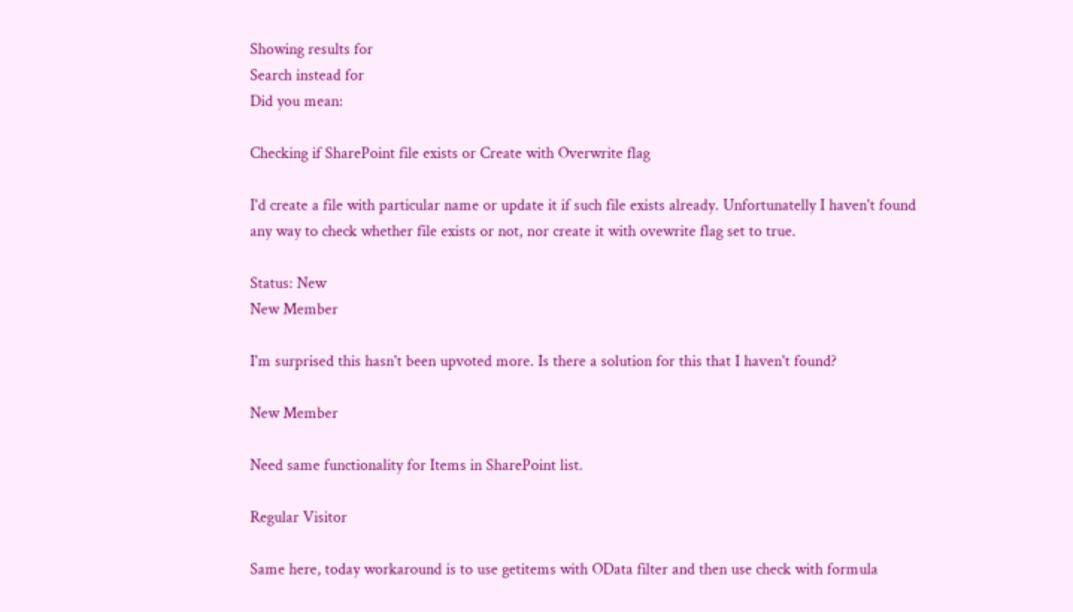Showing results for
Search instead for
Did you mean:

Checking if SharePoint file exists or Create with Overwrite flag

I'd create a file with particular name or update it if such file exists already. Unfortunatelly I haven't found any way to check whether file exists or not, nor create it with ovewrite flag set to true.

Status: New
New Member

I'm surprised this hasn't been upvoted more. Is there a solution for this that I haven't found?

New Member

Need same functionality for Items in SharePoint list.

Regular Visitor

Same here, today workaround is to use getitems with OData filter and then use check with formula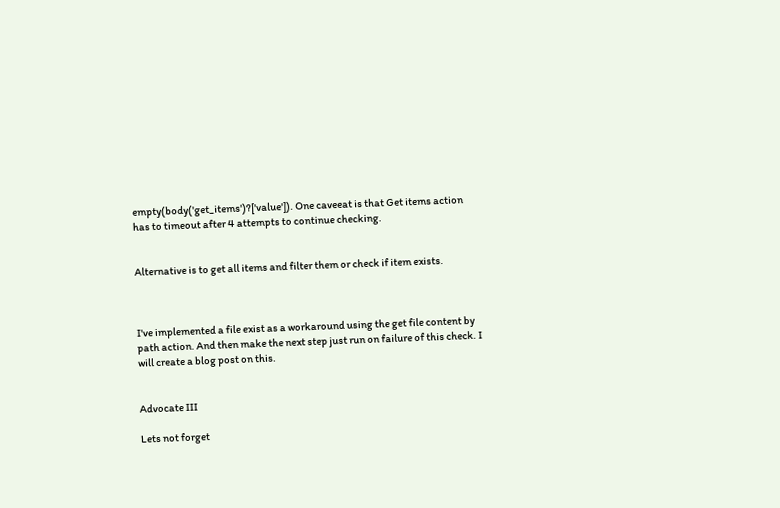empty(body('get_items')?['value']). One caveeat is that Get items action has to timeout after 4 attempts to continue checking.


Alternative is to get all items and filter them or check if item exists.



I've implemented a file exist as a workaround using the get file content by path action. And then make the next step just run on failure of this check. I will create a blog post on this.


Advocate III

Lets not forget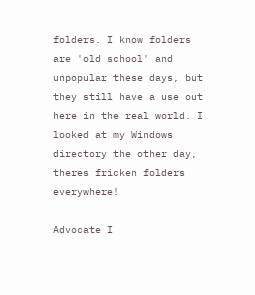folders. I know folders are 'old school' and unpopular these days, but they still have a use out here in the real world. I looked at my Windows directory the other day, theres fricken folders everywhere!

Advocate I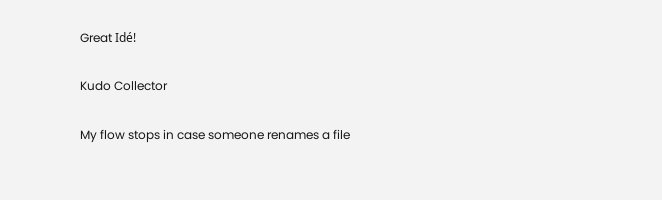Great Idé!

Kudo Collector

My flow stops in case someone renames a file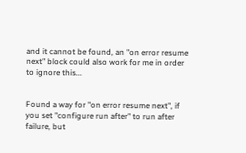and it cannot be found, an "on error resume next" block could also work for me in order to ignore this...


Found a way for "on error resume next", if you set "configure run after" to run after failure, but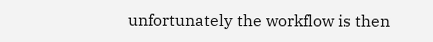unfortunately the workflow is then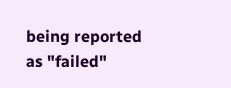being reported as "failed"